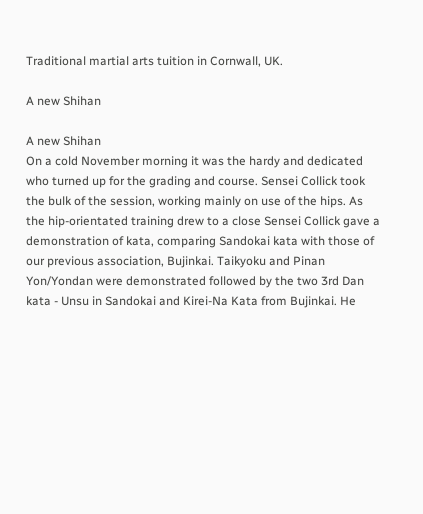Traditional martial arts tuition in Cornwall, UK.

A new Shihan

A new Shihan
On a cold November morning it was the hardy and dedicated who turned up for the grading and course. Sensei Collick took the bulk of the session, working mainly on use of the hips. As the hip-orientated training drew to a close Sensei Collick gave a demonstration of kata, comparing Sandokai kata with those of our previous association, Bujinkai. Taikyoku and Pinan Yon/Yondan were demonstrated followed by the two 3rd Dan kata - Unsu in Sandokai and Kirei-Na Kata from Bujinkai. He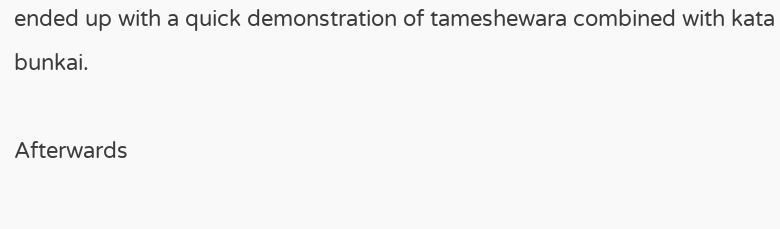ended up with a quick demonstration of tameshewara combined with kata bunkai.

Afterwards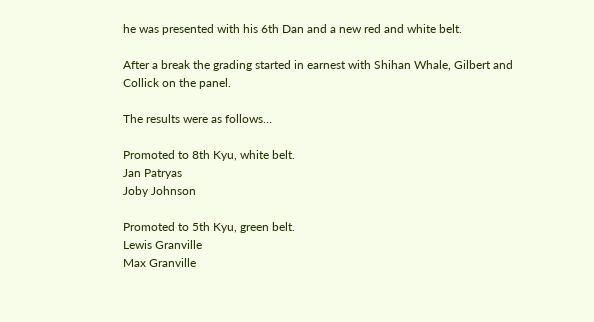he was presented with his 6th Dan and a new red and white belt.

After a break the grading started in earnest with Shihan Whale, Gilbert and Collick on the panel.

The results were as follows…

Promoted to 8th Kyu, white belt.
Jan Patryas
Joby Johnson

Promoted to 5th Kyu, green belt.
Lewis Granville
Max Granville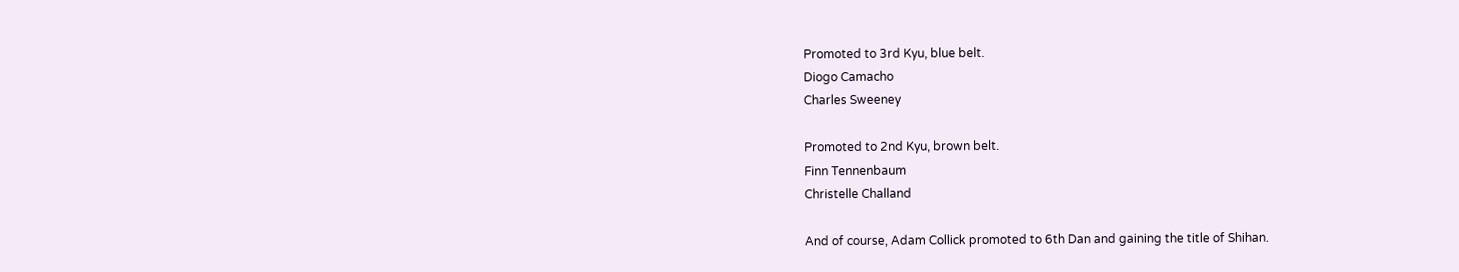Promoted to 3rd Kyu, blue belt.
Diogo Camacho
Charles Sweeney

Promoted to 2nd Kyu, brown belt.
Finn Tennenbaum
Christelle Challand

And of course, Adam Collick promoted to 6th Dan and gaining the title of Shihan.